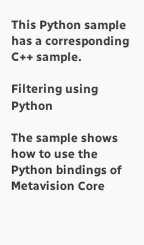This Python sample has a corresponding C++ sample.

Filtering using Python

The sample shows how to use the Python bindings of Metavision Core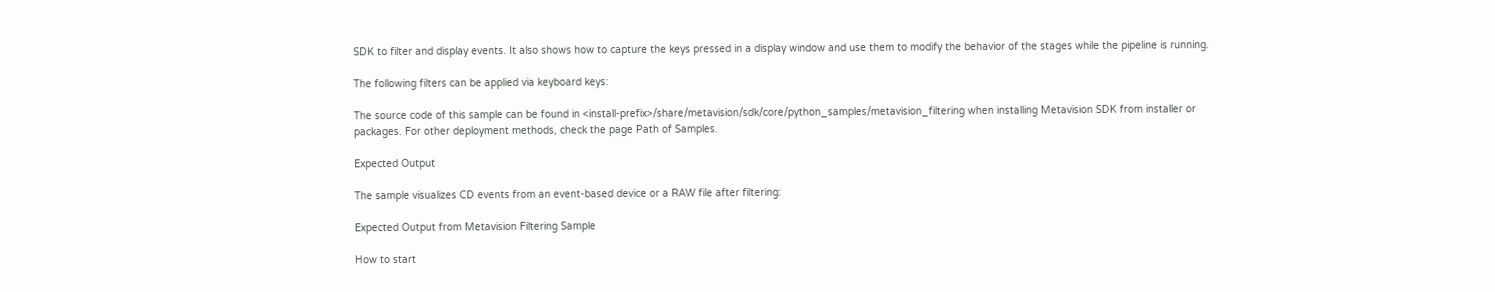SDK to filter and display events. It also shows how to capture the keys pressed in a display window and use them to modify the behavior of the stages while the pipeline is running.

The following filters can be applied via keyboard keys:

The source code of this sample can be found in <install-prefix>/share/metavision/sdk/core/python_samples/metavision_filtering when installing Metavision SDK from installer or packages. For other deployment methods, check the page Path of Samples.

Expected Output

The sample visualizes CD events from an event-based device or a RAW file after filtering:

Expected Output from Metavision Filtering Sample

How to start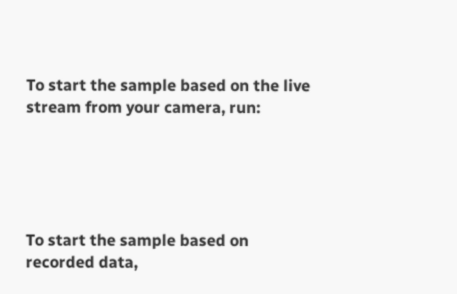To start the sample based on the live stream from your camera, run:





To start the sample based on recorded data,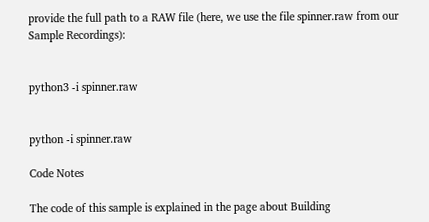provide the full path to a RAW file (here, we use the file spinner.raw from our Sample Recordings):


python3 -i spinner.raw


python -i spinner.raw

Code Notes

The code of this sample is explained in the page about Building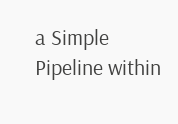a Simple Pipeline within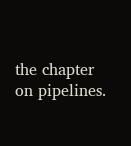the chapter on pipelines.